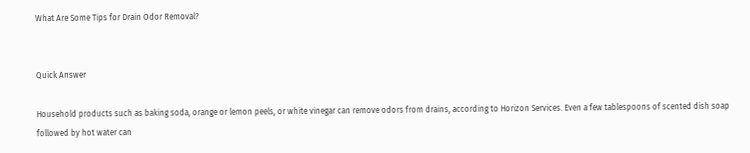What Are Some Tips for Drain Odor Removal?


Quick Answer

Household products such as baking soda, orange or lemon peels, or white vinegar can remove odors from drains, according to Horizon Services. Even a few tablespoons of scented dish soap followed by hot water can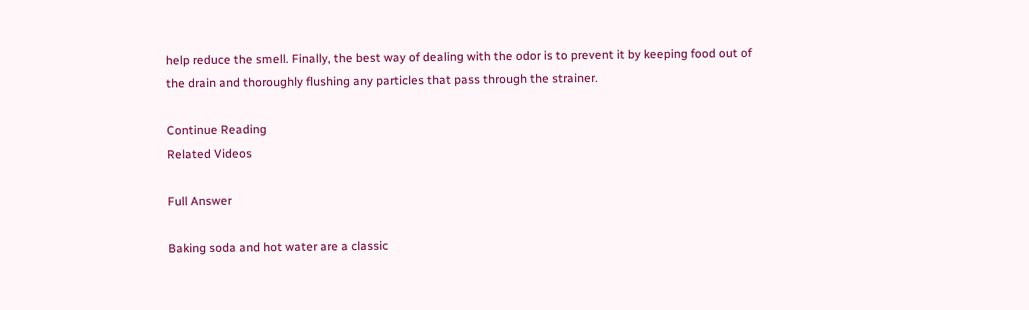help reduce the smell. Finally, the best way of dealing with the odor is to prevent it by keeping food out of the drain and thoroughly flushing any particles that pass through the strainer.

Continue Reading
Related Videos

Full Answer

Baking soda and hot water are a classic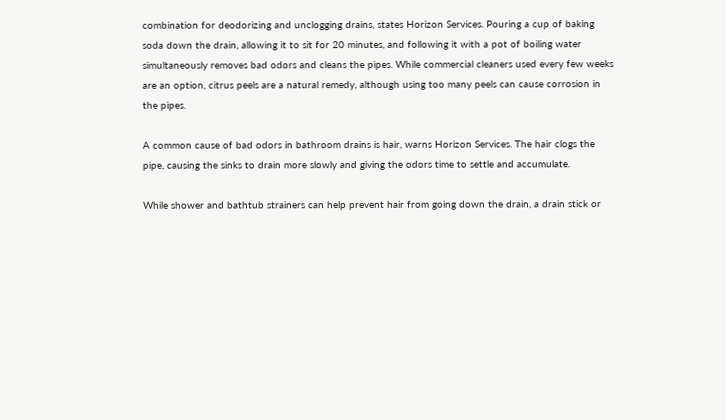combination for deodorizing and unclogging drains, states Horizon Services. Pouring a cup of baking soda down the drain, allowing it to sit for 20 minutes, and following it with a pot of boiling water simultaneously removes bad odors and cleans the pipes. While commercial cleaners used every few weeks are an option, citrus peels are a natural remedy, although using too many peels can cause corrosion in the pipes.

A common cause of bad odors in bathroom drains is hair, warns Horizon Services. The hair clogs the pipe, causing the sinks to drain more slowly and giving the odors time to settle and accumulate.

While shower and bathtub strainers can help prevent hair from going down the drain, a drain stick or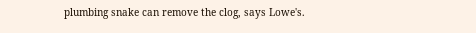plumbing snake can remove the clog, says Lowe's.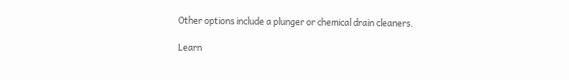Other options include a plunger or chemical drain cleaners.

Learn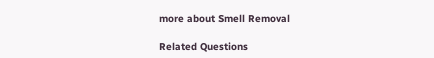more about Smell Removal

Related Questions